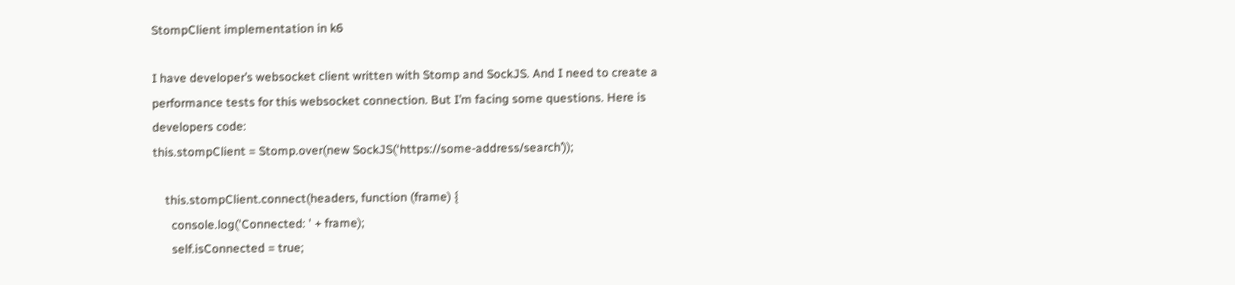StompClient implementation in k6

I have developer’s websocket client written with Stomp and SockJS. And I need to create a performance tests for this websocket connection. But I’m facing some questions. Here is developers code:
this.stompClient = Stomp.over(new SockJS(‘https://some-address/search’));

    this.stompClient.connect(headers, function (frame) {
      console.log('Connected: ' + frame);
      self.isConnected = true;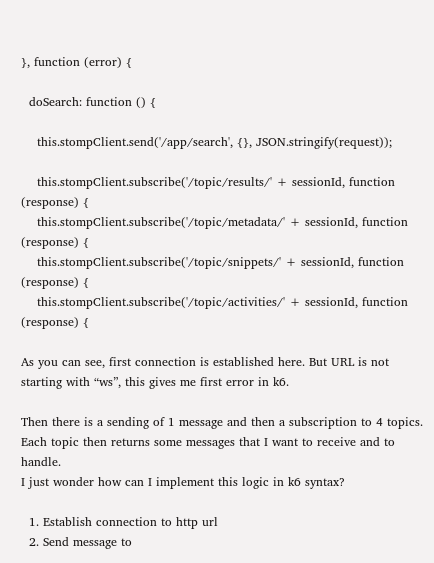}, function (error) {

  doSearch: function () {

    this.stompClient.send('/app/search', {}, JSON.stringify(request));

    this.stompClient.subscribe('/topic/results/' + sessionId, function (response) {
    this.stompClient.subscribe('/topic/metadata/' + sessionId, function (response) {
    this.stompClient.subscribe('/topic/snippets/' + sessionId, function (response) {
    this.stompClient.subscribe('/topic/activities/' + sessionId, function (response) {

As you can see, first connection is established here. But URL is not starting with “ws”, this gives me first error in k6.

Then there is a sending of 1 message and then a subscription to 4 topics. Each topic then returns some messages that I want to receive and to handle.
I just wonder how can I implement this logic in k6 syntax?

  1. Establish connection to http url
  2. Send message to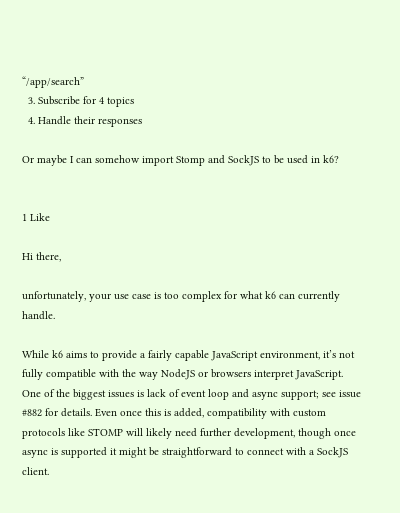“/app/search”
  3. Subscribe for 4 topics
  4. Handle their responses

Or maybe I can somehow import Stomp and SockJS to be used in k6?


1 Like

Hi there,

unfortunately, your use case is too complex for what k6 can currently handle.

While k6 aims to provide a fairly capable JavaScript environment, it’s not fully compatible with the way NodeJS or browsers interpret JavaScript. One of the biggest issues is lack of event loop and async support; see issue #882 for details. Even once this is added, compatibility with custom protocols like STOMP will likely need further development, though once async is supported it might be straightforward to connect with a SockJS client.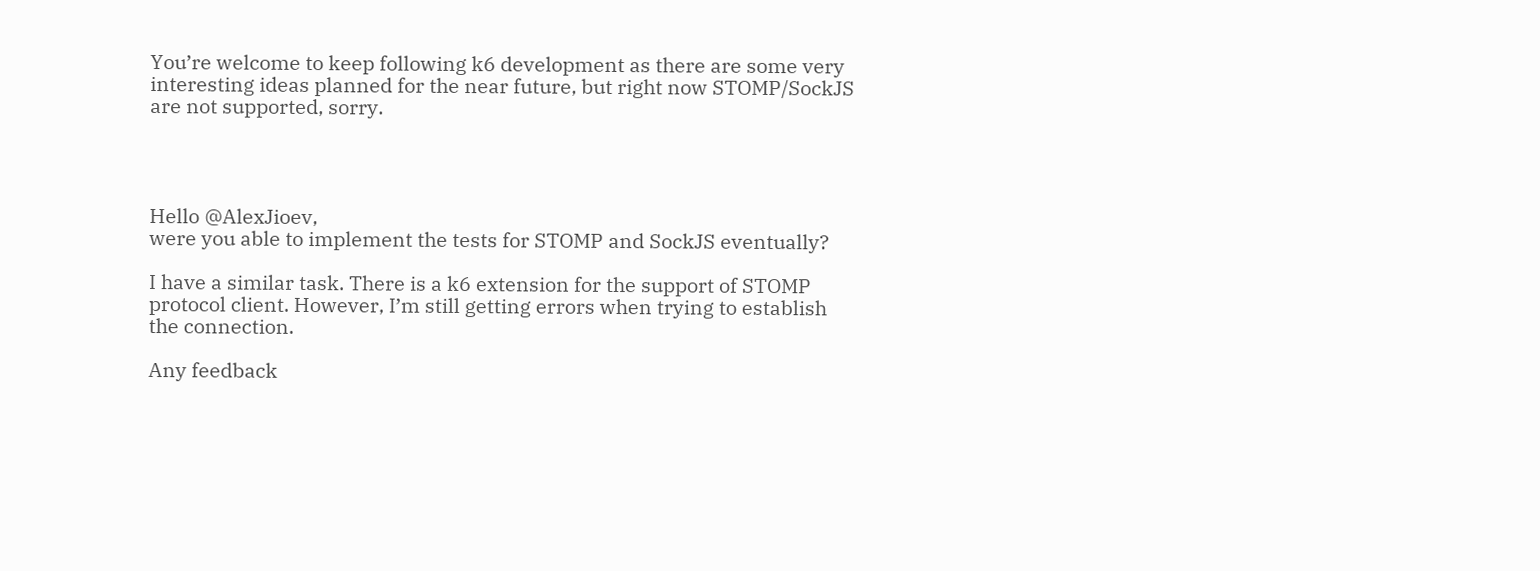You’re welcome to keep following k6 development as there are some very interesting ideas planned for the near future, but right now STOMP/SockJS are not supported, sorry.




Hello @AlexJioev,
were you able to implement the tests for STOMP and SockJS eventually?

I have a similar task. There is a k6 extension for the support of STOMP protocol client. However, I’m still getting errors when trying to establish the connection.

Any feedback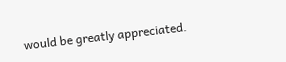would be greatly appreciated.